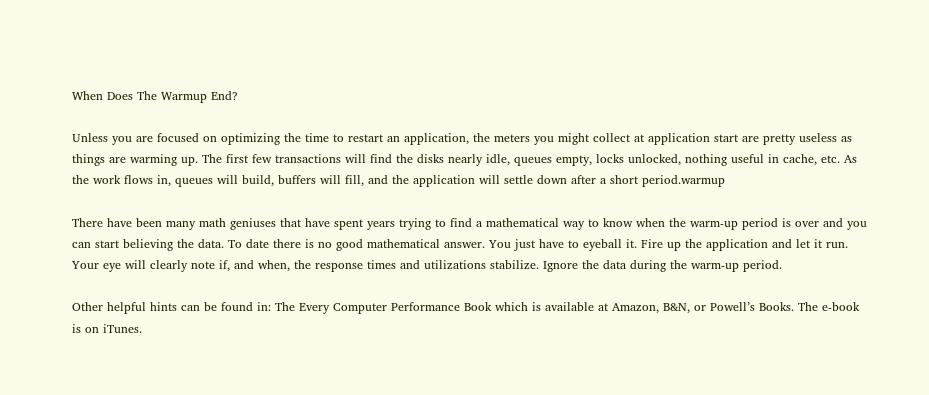When Does The Warmup End?

Unless you are focused on optimizing the time to restart an application, the meters you might collect at application start are pretty useless as things are warming up. The first few transactions will find the disks nearly idle, queues empty, locks unlocked, nothing useful in cache, etc. As the work flows in, queues will build, buffers will fill, and the application will settle down after a short period.warmup

There have been many math geniuses that have spent years trying to find a mathematical way to know when the warm-up period is over and you can start believing the data. To date there is no good mathematical answer. You just have to eyeball it. Fire up the application and let it run. Your eye will clearly note if, and when, the response times and utilizations stabilize. Ignore the data during the warm-up period.

Other helpful hints can be found in: The Every Computer Performance Book which is available at Amazon, B&N, or Powell’s Books. The e-book is on iTunes.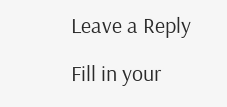Leave a Reply

Fill in your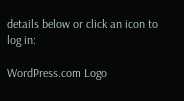details below or click an icon to log in:

WordPress.com Logo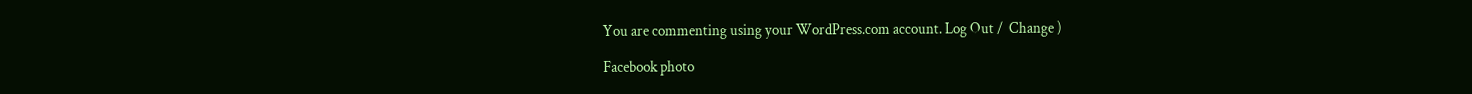You are commenting using your WordPress.com account. Log Out /  Change )

Facebook photo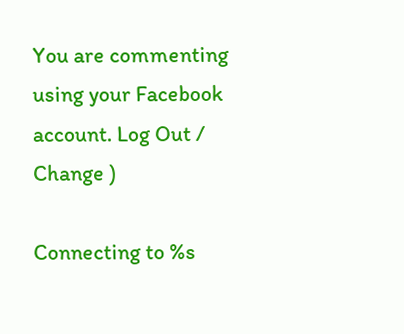You are commenting using your Facebook account. Log Out /  Change )

Connecting to %s